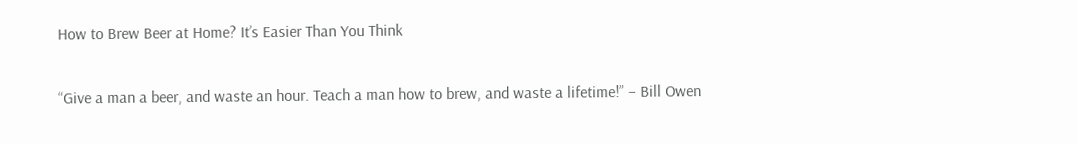How to Brew Beer at Home? It’s Easier Than You Think

“Give a man a beer, and waste an hour. Teach a man how to brew, and waste a lifetime!” – Bill Owen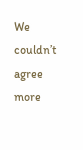We couldn’t agree more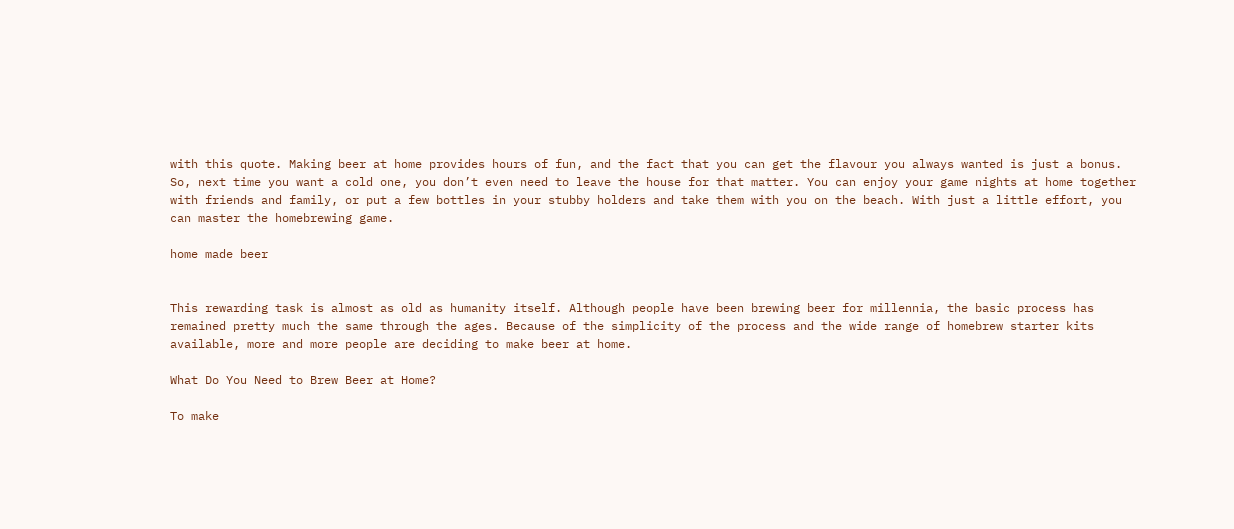with this quote. Making beer at home provides hours of fun, and the fact that you can get the flavour you always wanted is just a bonus. So, next time you want a cold one, you don’t even need to leave the house for that matter. You can enjoy your game nights at home together with friends and family, or put a few bottles in your stubby holders and take them with you on the beach. With just a little effort, you can master the homebrewing game.

home made beer


This rewarding task is almost as old as humanity itself. Although people have been brewing beer for millennia, the basic process has remained pretty much the same through the ages. Because of the simplicity of the process and the wide range of homebrew starter kits available, more and more people are deciding to make beer at home.

What Do You Need to Brew Beer at Home?

To make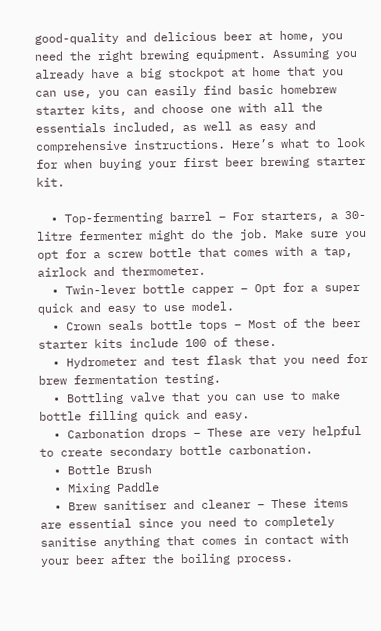good-quality and delicious beer at home, you need the right brewing equipment. Assuming you already have a big stockpot at home that you can use, you can easily find basic homebrew starter kits, and choose one with all the essentials included, as well as easy and comprehensive instructions. Here’s what to look for when buying your first beer brewing starter kit.

  • Top-fermenting barrel – For starters, a 30-litre fermenter might do the job. Make sure you opt for a screw bottle that comes with a tap, airlock and thermometer.
  • Twin-lever bottle capper – Opt for a super quick and easy to use model.
  • Crown seals bottle tops – Most of the beer starter kits include 100 of these.
  • Hydrometer and test flask that you need for brew fermentation testing.
  • Bottling valve that you can use to make bottle filling quick and easy.
  • Carbonation drops – These are very helpful to create secondary bottle carbonation.
  • Bottle Brush
  • Mixing Paddle
  • Brew sanitiser and cleaner – These items are essential since you need to completely sanitise anything that comes in contact with your beer after the boiling process.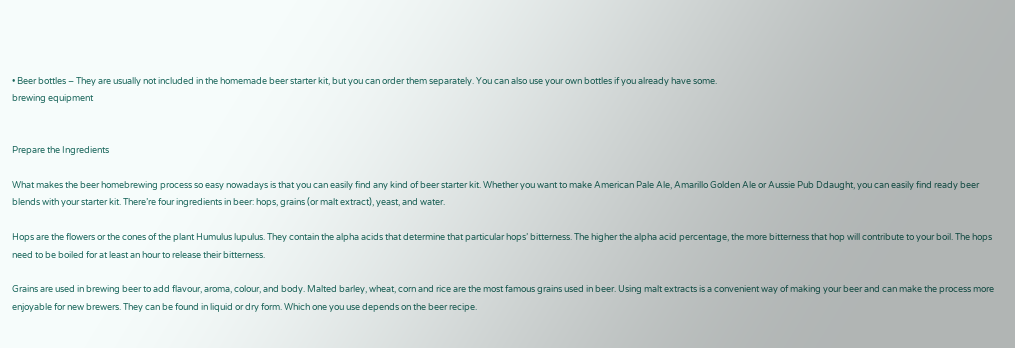• Beer bottles – They are usually not included in the homemade beer starter kit, but you can order them separately. You can also use your own bottles if you already have some.
brewing equipment


Prepare the Ingredients

What makes the beer homebrewing process so easy nowadays is that you can easily find any kind of beer starter kit. Whether you want to make American Pale Ale, Amarillo Golden Ale or Aussie Pub Ddaught, you can easily find ready beer blends with your starter kit. There’re four ingredients in beer: hops, grains (or malt extract), yeast, and water.

Hops are the flowers or the cones of the plant Humulus lupulus. They contain the alpha acids that determine that particular hops’ bitterness. The higher the alpha acid percentage, the more bitterness that hop will contribute to your boil. The hops need to be boiled for at least an hour to release their bitterness.

Grains are used in brewing beer to add flavour, aroma, colour, and body. Malted barley, wheat, corn and rice are the most famous grains used in beer. Using malt extracts is a convenient way of making your beer and can make the process more enjoyable for new brewers. They can be found in liquid or dry form. Which one you use depends on the beer recipe.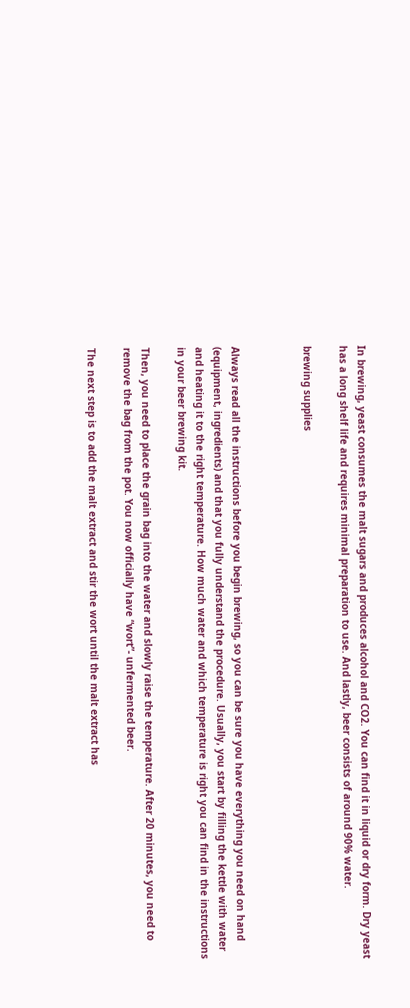In brewing, yeast consumes the malt sugars and produces alcohol and CO2. You can find it in liquid or dry form. Dry yeast has a long shelf life and requires minimal preparation to use. And lastly, beer consists of around 90% water.

brewing supplies



Always read all the instructions before you begin brewing, so you can be sure you have everything you need on hand (equipment, ingredients) and that you fully understand the procedure. Usually, you start by filling the kettle with water and heating it to the right temperature. How much water and which temperature is right you can find in the instructions in your beer brewing kit.

Then, you need to place the grain bag into the water and slowly raise the temperature. After 20 minutes, you need to remove the bag from the pot. You now officially have “wort”- unfermented beer.

The next step is to add the malt extract and stir the wort until the malt extract has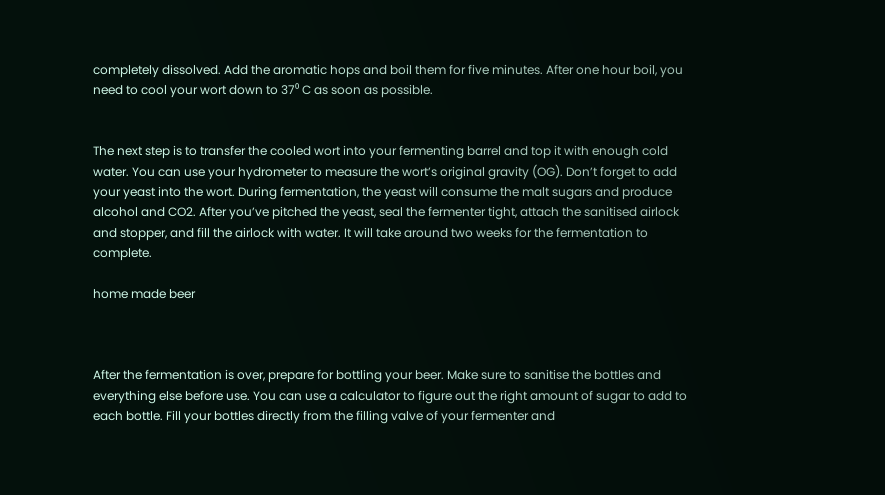completely dissolved. Add the aromatic hops and boil them for five minutes. After one hour boil, you need to cool your wort down to 37⁰ C as soon as possible.


The next step is to transfer the cooled wort into your fermenting barrel and top it with enough cold water. You can use your hydrometer to measure the wort’s original gravity (OG). Don’t forget to add your yeast into the wort. During fermentation, the yeast will consume the malt sugars and produce alcohol and CO2. After you’ve pitched the yeast, seal the fermenter tight, attach the sanitised airlock and stopper, and fill the airlock with water. It will take around two weeks for the fermentation to complete.

home made beer



After the fermentation is over, prepare for bottling your beer. Make sure to sanitise the bottles and everything else before use. You can use a calculator to figure out the right amount of sugar to add to each bottle. Fill your bottles directly from the filling valve of your fermenter and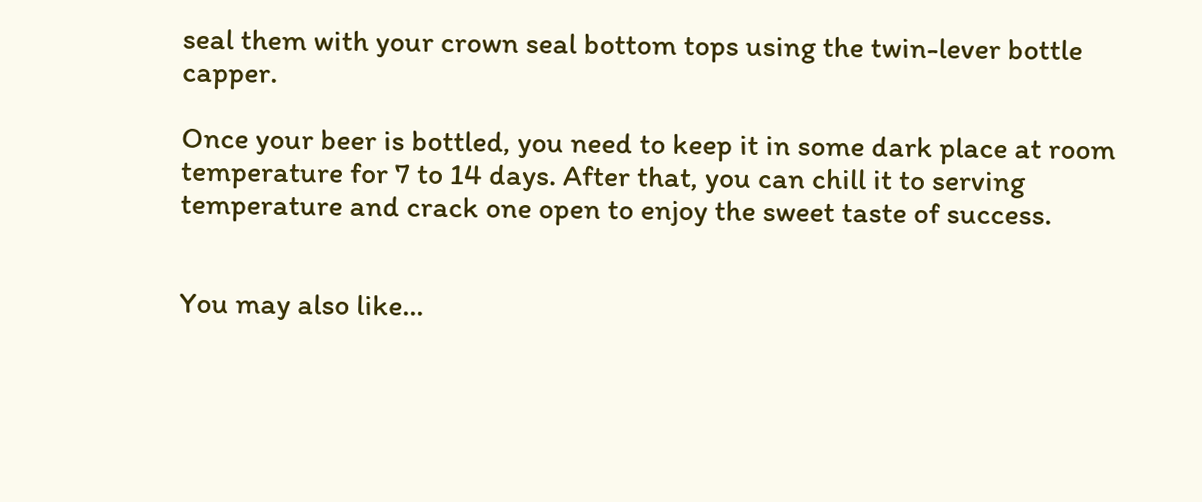seal them with your crown seal bottom tops using the twin-lever bottle capper.

Once your beer is bottled, you need to keep it in some dark place at room temperature for 7 to 14 days. After that, you can chill it to serving temperature and crack one open to enjoy the sweet taste of success.


You may also like...